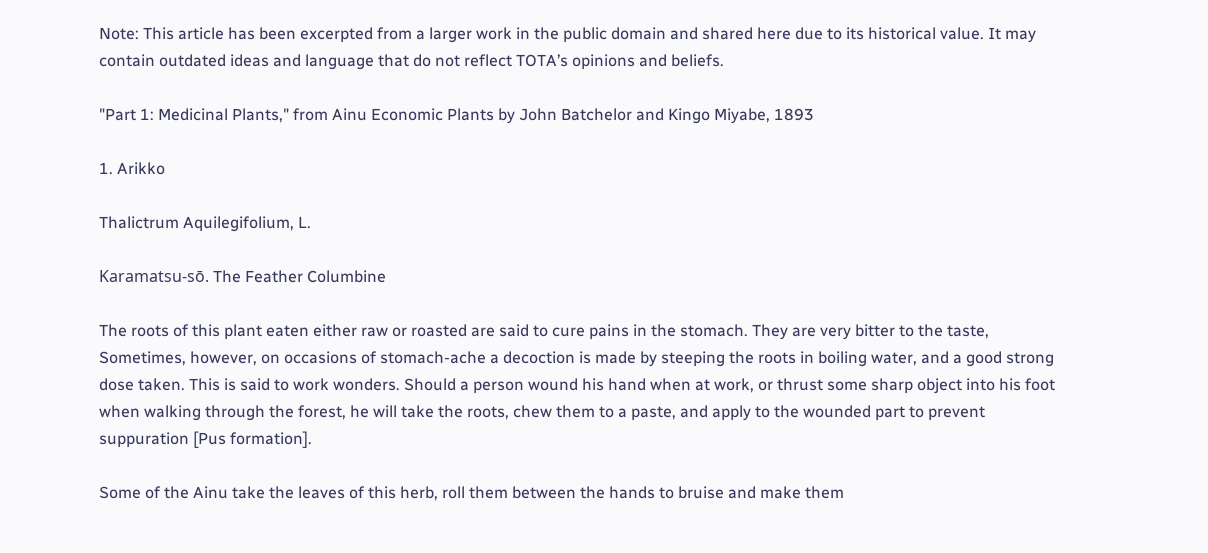Note: This article has been excerpted from a larger work in the public domain and shared here due to its historical value. It may contain outdated ideas and language that do not reflect TOTA’s opinions and beliefs.

"Part 1: Medicinal Plants," from Ainu Economic Plants by John Batchelor and Kingo Miyabe, 1893

1. Arikko

Thalictrum Aquilegifolium, L.

Karamatsu-sō. The Feather Columbine

The roots of this plant eaten either raw or roasted are said to cure pains in the stomach. They are very bitter to the taste, Sometimes, however, on occasions of stomach-ache a decoction is made by steeping the roots in boiling water, and a good strong dose taken. This is said to work wonders. Should a person wound his hand when at work, or thrust some sharp object into his foot when walking through the forest, he will take the roots, chew them to a paste, and apply to the wounded part to prevent suppuration [Pus formation].

Some of the Ainu take the leaves of this herb, roll them between the hands to bruise and make them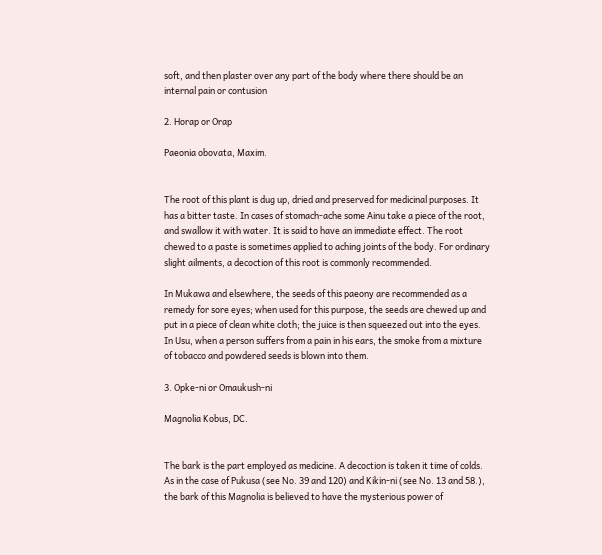soft, and then plaster over any part of the body where there should be an internal pain or contusion

2. Horap or Orap

Paeonia obovata, Maxim.


The root of this plant is dug up, dried and preserved for medicinal purposes. It has a bitter taste. In cases of stomach-ache some Ainu take a piece of the root, and swallow it with water. It is said to have an immediate effect. The root chewed to a paste is sometimes applied to aching joints of the body. For ordinary slight ailments, a decoction of this root is commonly recommended.

In Mukawa and elsewhere, the seeds of this paeony are recommended as a remedy for sore eyes; when used for this purpose, the seeds are chewed up and put in a piece of clean white cloth; the juice is then squeezed out into the eyes. In Usu, when a person suffers from a pain in his ears, the smoke from a mixture of tobacco and powdered seeds is blown into them.

3. Opke-ni or Omaukush-ni

Magnolia Kobus, DC.


The bark is the part employed as medicine. A decoction is taken it time of colds. As in the case of Pukusa (see No. 39 and 120) and Kikin-ni (see No. 13 and 58.), the bark of this Magnolia is believed to have the mysterious power of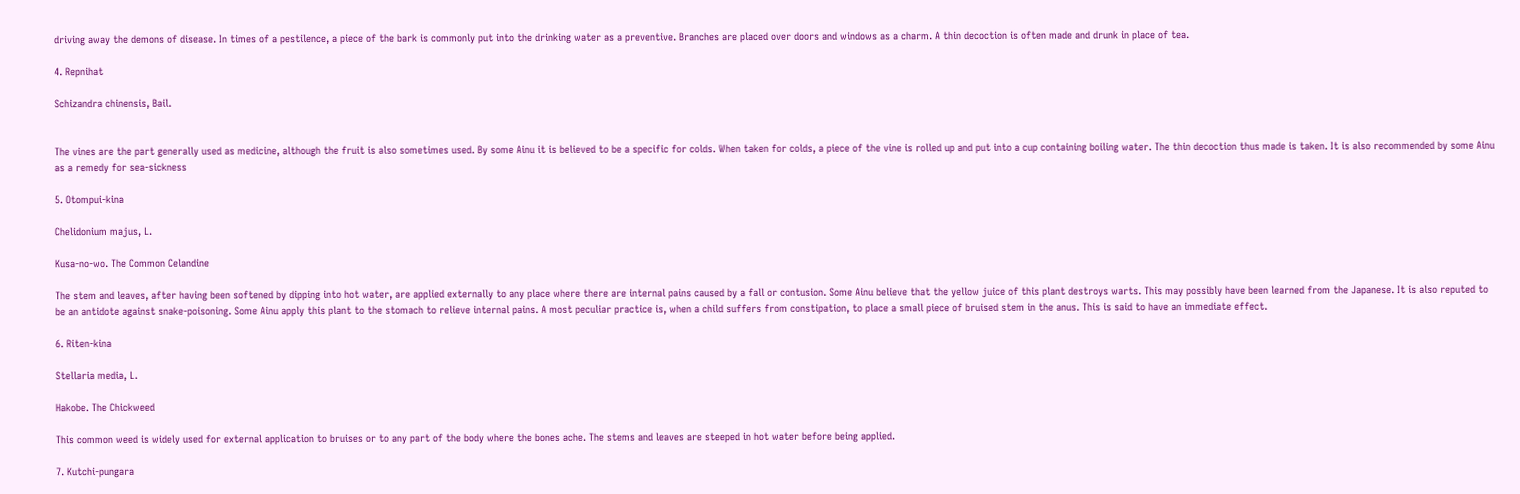driving away the demons of disease. In times of a pestilence, a piece of the bark is commonly put into the drinking water as a preventive. Branches are placed over doors and windows as a charm. A thin decoction is often made and drunk in place of tea.

4. Repnihat

Schizandra chinensis, Bail.


The vines are the part generally used as medicine, although the fruit is also sometimes used. By some Ainu it is believed to be a specific for colds. When taken for colds, a piece of the vine is rolled up and put into a cup containing boiling water. The thin decoction thus made is taken. It is also recommended by some Ainu as a remedy for sea-sickness

5. Otompui-kina

Chelidonium majus, L.

Kusa-no-wo. The Common Celandine

The stem and leaves, after having been softened by dipping into hot water, are applied externally to any place where there are internal pains caused by a fall or contusion. Some Ainu believe that the yellow juice of this plant destroys warts. This may possibly have been learned from the Japanese. It is also reputed to be an antidote against snake-poisoning. Some Ainu apply this plant to the stomach to relieve internal pains. A most peculiar practice is, when a child suffers from constipation, to place a small piece of bruised stem in the anus. This is said to have an immediate effect.

6. Riten-kina

Stellaria media, L.

Hakobe. The Chickweed

This common weed is widely used for external application to bruises or to any part of the body where the bones ache. The stems and leaves are steeped in hot water before being applied.

7. Kutchi-pungara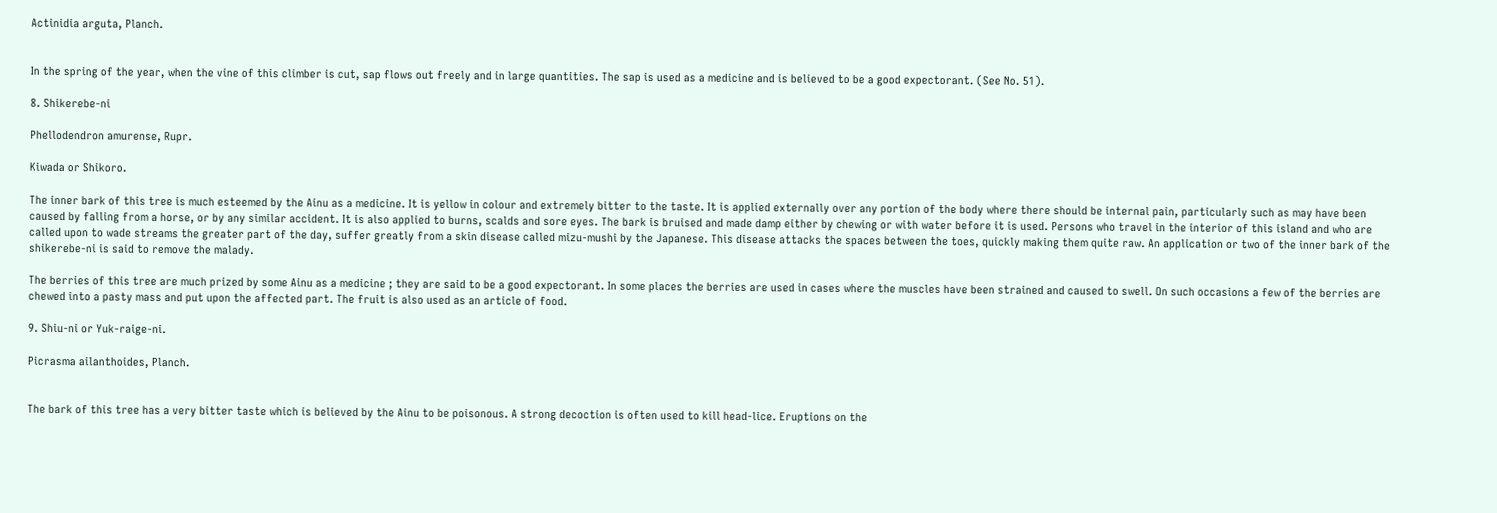Actinidia arguta, Planch.


In the spring of the year, when the vine of this climber is cut, sap flows out freely and in large quantities. The sap is used as a medicine and is believed to be a good expectorant. (See No. 51).

8. Shikerebe-ni

Phellodendron amurense, Rupr.

Kiwada or Shikoro.

The inner bark of this tree is much esteemed by the Ainu as a medicine. It is yellow in colour and extremely bitter to the taste. It is applied externally over any portion of the body where there should be internal pain, particularly such as may have been caused by falling from a horse, or by any similar accident. It is also applied to burns, scalds and sore eyes. The bark is bruised and made damp either by chewing or with water before it is used. Persons who travel in the interior of this island and who are called upon to wade streams the greater part of the day, suffer greatly from a skin disease called mizu-mushi by the Japanese. This disease attacks the spaces between the toes, quickly making them quite raw. An application or two of the inner bark of the shikerebe-ni is said to remove the malady.

The berries of this tree are much prized by some Ainu as a medicine ; they are said to be a good expectorant. In some places the berries are used in cases where the muscles have been strained and caused to swell. On such occasions a few of the berries are chewed into a pasty mass and put upon the affected part. The fruit is also used as an article of food.

9. Shiu-ni or Yuk-raige-ni.

Picrasma ailanthoides, Planch.


The bark of this tree has a very bitter taste which is believed by the Ainu to be poisonous. A strong decoction is often used to kill head-lice. Eruptions on the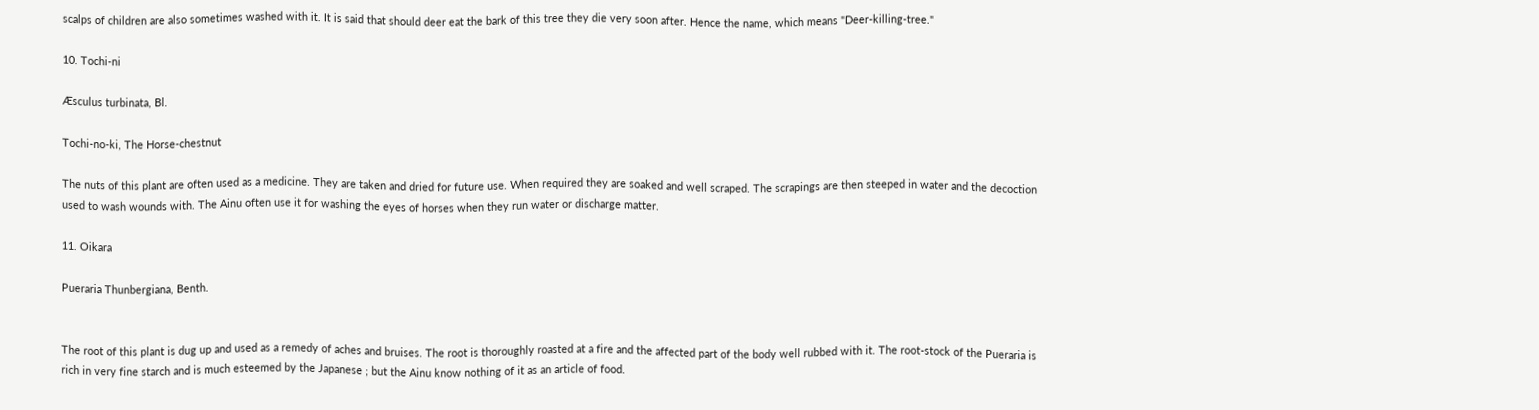scalps of children are also sometimes washed with it. It is said that should deer eat the bark of this tree they die very soon after. Hence the name, which means "Deer-killing-tree."

10. Tochi-ni

Æsculus turbinata, Bl.

Tochi-no-ki, The Horse-chestnut

The nuts of this plant are often used as a medicine. They are taken and dried for future use. When required they are soaked and well scraped. The scrapings are then steeped in water and the decoction used to wash wounds with. The Ainu often use it for washing the eyes of horses when they run water or discharge matter.

11. Oikara

Pueraria Thunbergiana, Benth.


The root of this plant is dug up and used as a remedy of aches and bruises. The root is thoroughly roasted at a fire and the affected part of the body well rubbed with it. The root-stock of the Pueraria is rich in very fine starch and is much esteemed by the Japanese ; but the Ainu know nothing of it as an article of food.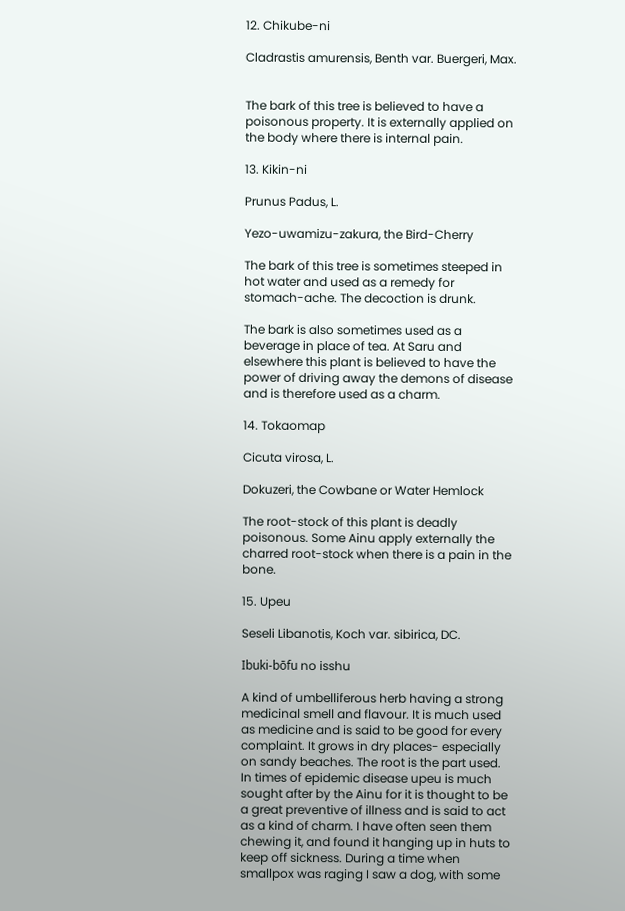12. Chikube-ni

Cladrastis amurensis, Benth var. Buergeri, Max.


The bark of this tree is believed to have a poisonous property. It is externally applied on the body where there is internal pain.

13. Kikin-ni

Prunus Padus, L.

Yezo-uwamizu-zakura, the Bird-Cherry

The bark of this tree is sometimes steeped in hot water and used as a remedy for stomach-ache. The decoction is drunk.

The bark is also sometimes used as a beverage in place of tea. At Saru and elsewhere this plant is believed to have the power of driving away the demons of disease and is therefore used as a charm.

14. Tokaomap

Cicuta virosa, L.

Dokuzeri, the Cowbane or Water Hemlock

The root-stock of this plant is deadly poisonous. Some Ainu apply externally the charred root-stock when there is a pain in the bone.

15. Upeu

Seseli Libanotis, Koch var. sibirica, DC.

Ibuki-bōfu no isshu

A kind of umbelliferous herb having a strong medicinal smell and flavour. It is much used as medicine and is said to be good for every complaint. It grows in dry places- especially on sandy beaches. The root is the part used. In times of epidemic disease upeu is much sought after by the Ainu for it is thought to be a great preventive of illness and is said to act as a kind of charm. I have often seen them chewing it, and found it hanging up in huts to keep off sickness. During a time when smallpox was raging I saw a dog, with some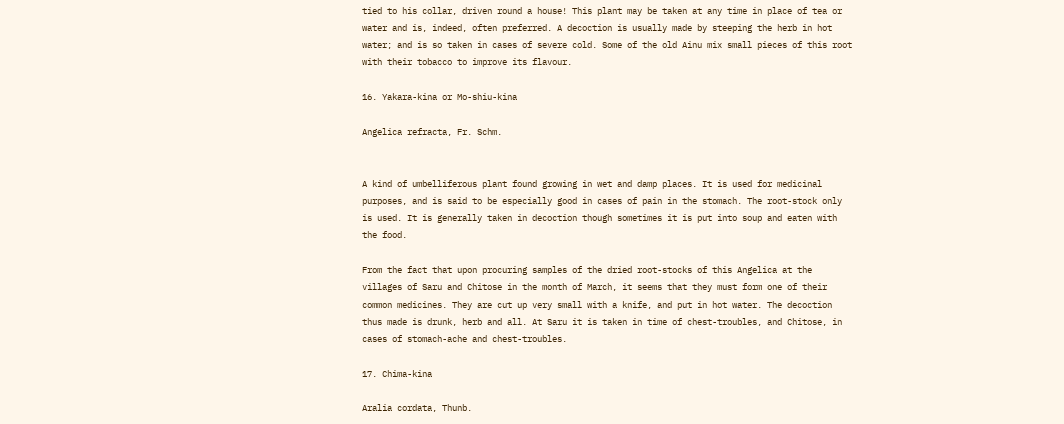tied to his collar, driven round a house! This plant may be taken at any time in place of tea or water and is, indeed, often preferred. A decoction is usually made by steeping the herb in hot water; and is so taken in cases of severe cold. Some of the old Ainu mix small pieces of this root with their tobacco to improve its flavour.

16. Yakara-kina or Mo-shiu-kina

Angelica refracta, Fr. Schm.


A kind of umbelliferous plant found growing in wet and damp places. It is used for medicinal purposes, and is said to be especially good in cases of pain in the stomach. The root-stock only is used. It is generally taken in decoction though sometimes it is put into soup and eaten with the food.

From the fact that upon procuring samples of the dried root-stocks of this Angelica at the villages of Saru and Chitose in the month of March, it seems that they must form one of their common medicines. They are cut up very small with a knife, and put in hot water. The decoction thus made is drunk, herb and all. At Saru it is taken in time of chest-troubles, and Chitose, in cases of stomach-ache and chest-troubles.

17. Chima-kina

Aralia cordata, Thunb.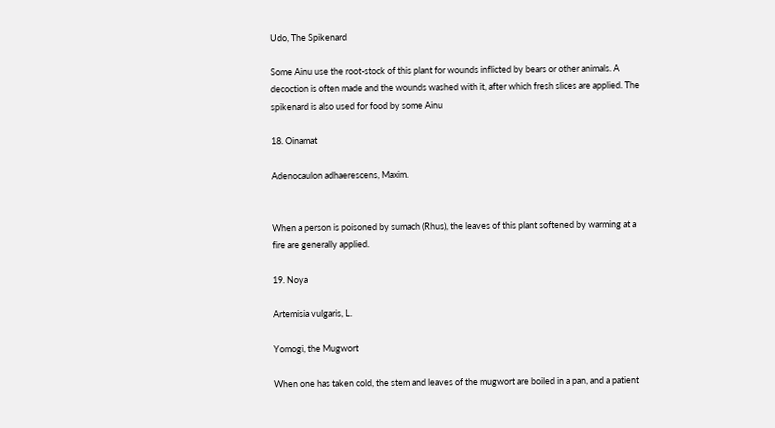Udo, The Spikenard

Some Ainu use the root-stock of this plant for wounds inflicted by bears or other animals. A decoction is often made and the wounds washed with it, after which fresh slices are applied. The spikenard is also used for food by some Ainu

18. Oinamat

Adenocaulon adhaerescens, Maxim.


When a person is poisoned by sumach (Rhus), the leaves of this plant softened by warming at a fire are generally applied.

19. Noya

Artemisia vulgaris, L.

Yomogi, the Mugwort

When one has taken cold, the stem and leaves of the mugwort are boiled in a pan, and a patient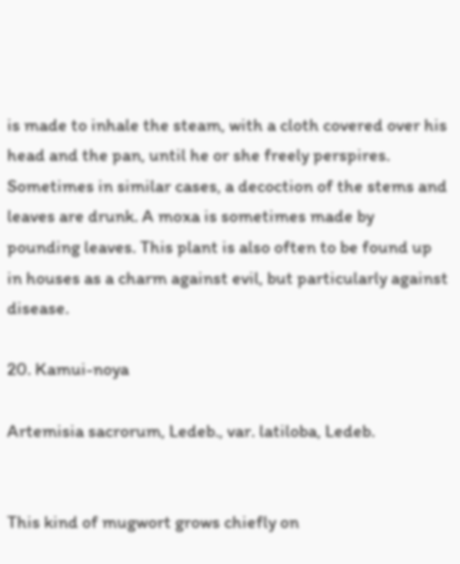is made to inhale the steam, with a cloth covered over his head and the pan, until he or she freely perspires. Sometimes in similar cases, a decoction of the stems and leaves are drunk. A moxa is sometimes made by pounding leaves. This plant is also often to be found up in houses as a charm against evil, but particularly against disease.

20. Kamui-noya

Artemisia sacrorum, Ledeb., var. latiloba, Ledeb.


This kind of mugwort grows chiefly on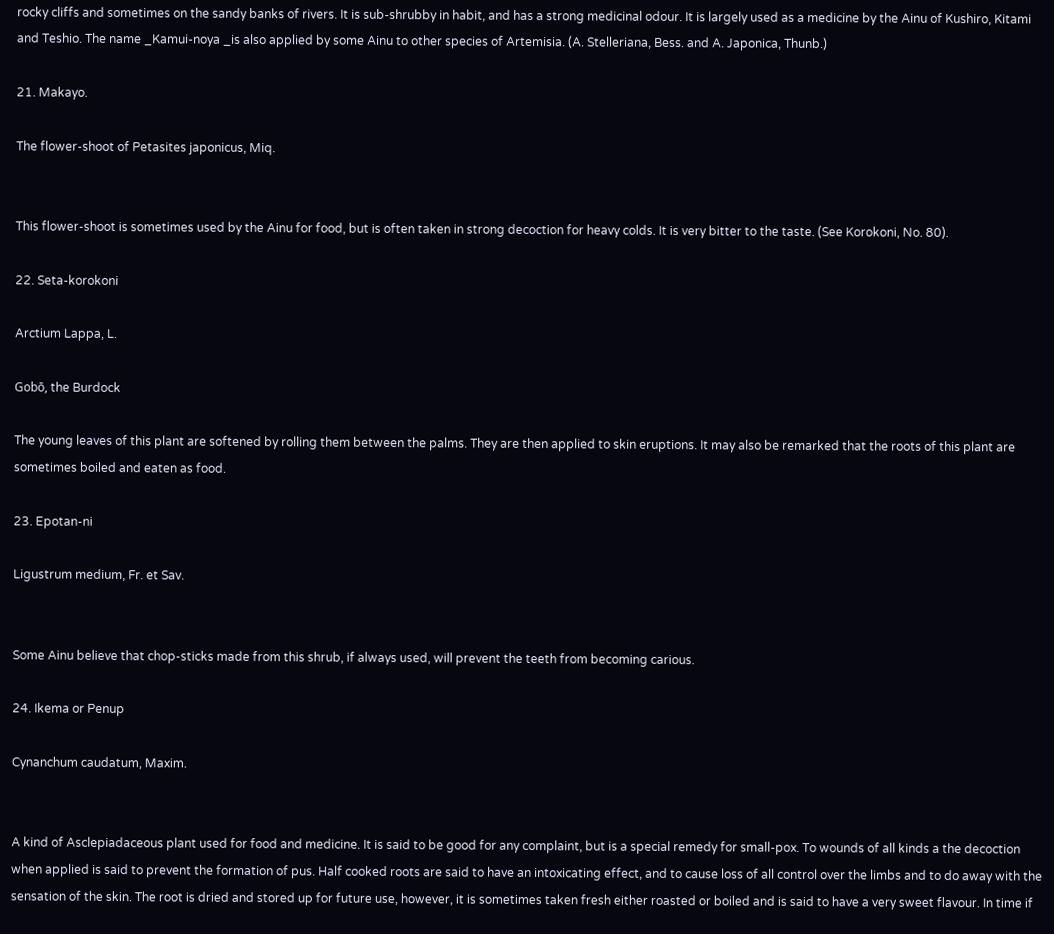rocky cliffs and sometimes on the sandy banks of rivers. It is sub-shrubby in habit, and has a strong medicinal odour. It is largely used as a medicine by the Ainu of Kushiro, Kitami and Teshio. The name _Kamui-noya _is also applied by some Ainu to other species of Artemisia. (A. Stelleriana, Bess. and A. Japonica, Thunb.)

21. Makayo.

The flower-shoot of Petasites japonicus, Miq.


This flower-shoot is sometimes used by the Ainu for food, but is often taken in strong decoction for heavy colds. It is very bitter to the taste. (See Korokoni, No. 80).

22. Seta-korokoni

Arctium Lappa, L.

Gobō, the Burdock

The young leaves of this plant are softened by rolling them between the palms. They are then applied to skin eruptions. It may also be remarked that the roots of this plant are sometimes boiled and eaten as food.

23. Epotan-ni

Ligustrum medium, Fr. et Sav.


Some Ainu believe that chop-sticks made from this shrub, if always used, will prevent the teeth from becoming carious.

24. Ikema or Penup

Cynanchum caudatum, Maxim.


A kind of Asclepiadaceous plant used for food and medicine. It is said to be good for any complaint, but is a special remedy for small-pox. To wounds of all kinds a the decoction when applied is said to prevent the formation of pus. Half cooked roots are said to have an intoxicating effect, and to cause loss of all control over the limbs and to do away with the sensation of the skin. The root is dried and stored up for future use, however, it is sometimes taken fresh either roasted or boiled and is said to have a very sweet flavour. In time if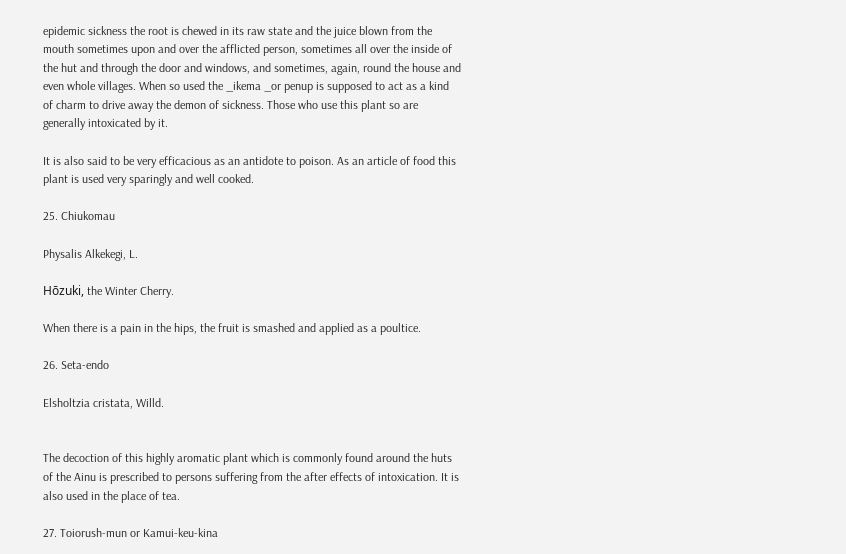epidemic sickness the root is chewed in its raw state and the juice blown from the mouth sometimes upon and over the afflicted person, sometimes all over the inside of the hut and through the door and windows, and sometimes, again, round the house and even whole villages. When so used the _ikema _or penup is supposed to act as a kind of charm to drive away the demon of sickness. Those who use this plant so are generally intoxicated by it.

It is also said to be very efficacious as an antidote to poison. As an article of food this plant is used very sparingly and well cooked.

25. Chiukomau

Physalis Alkekegi, L.

Hōzuki, the Winter Cherry.

When there is a pain in the hips, the fruit is smashed and applied as a poultice.

26. Seta-endo

Elsholtzia cristata, Willd.


The decoction of this highly aromatic plant which is commonly found around the huts of the Ainu is prescribed to persons suffering from the after effects of intoxication. It is also used in the place of tea.

27. Toiorush-mun or Kamui-keu-kina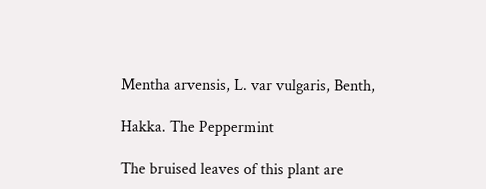Mentha arvensis, L. var vulgaris, Benth,

Hakka. The Peppermint

The bruised leaves of this plant are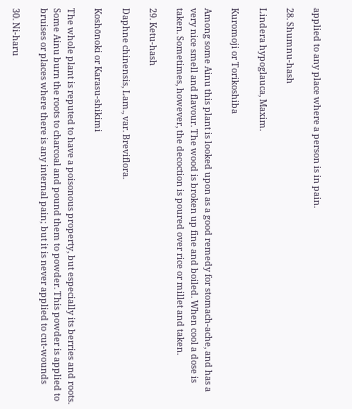applied to any place where a person is in pain.

28. Shumnu-hash

Lindera hypoglauca, Maxim.

Kuromoji or Torikoshiba

Among some Ainu this plant is looked upon as a good remedy for stomach-ache, and has a very nice smell and flavour. The wood is broken up fine and boiled. When cool a dose is taken. Sometimes, however, the decoction is poured over rice or millet and taken.

29. Ketu-hash

Daphne chinensis, Lam., var. Breviflora.

Koshōnoki or Karasu-shikimi

The whole plant is reputed to have a poisonous property, but especially its berries and roots. Some Ainu burn the roots to charcoal and pound them to powder. This powder is applied to bruises or places where there is any internal pain; but it is never applied to cut-wounds

30. Ni-haru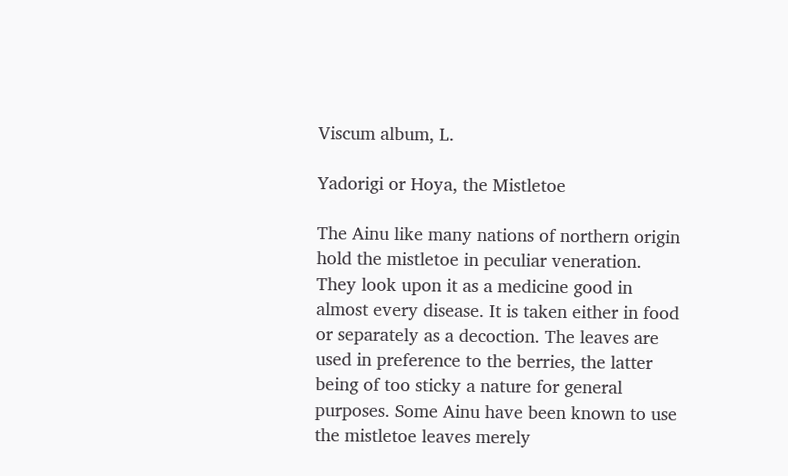Viscum album, L.

Yadorigi or Hoya, the Mistletoe

The Ainu like many nations of northern origin hold the mistletoe in peculiar veneration. They look upon it as a medicine good in almost every disease. It is taken either in food or separately as a decoction. The leaves are used in preference to the berries, the latter being of too sticky a nature for general purposes. Some Ainu have been known to use the mistletoe leaves merely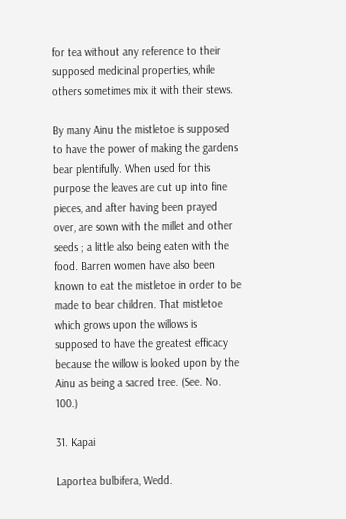for tea without any reference to their supposed medicinal properties, while others sometimes mix it with their stews.

By many Ainu the mistletoe is supposed to have the power of making the gardens bear plentifully. When used for this purpose the leaves are cut up into fine pieces, and after having been prayed over, are sown with the millet and other seeds ; a little also being eaten with the food. Barren women have also been known to eat the mistletoe in order to be made to bear children. That mistletoe which grows upon the willows is supposed to have the greatest efficacy because the willow is looked upon by the Ainu as being a sacred tree. (See. No. 100.)

31. Kapai

Laportea bulbifera, Wedd.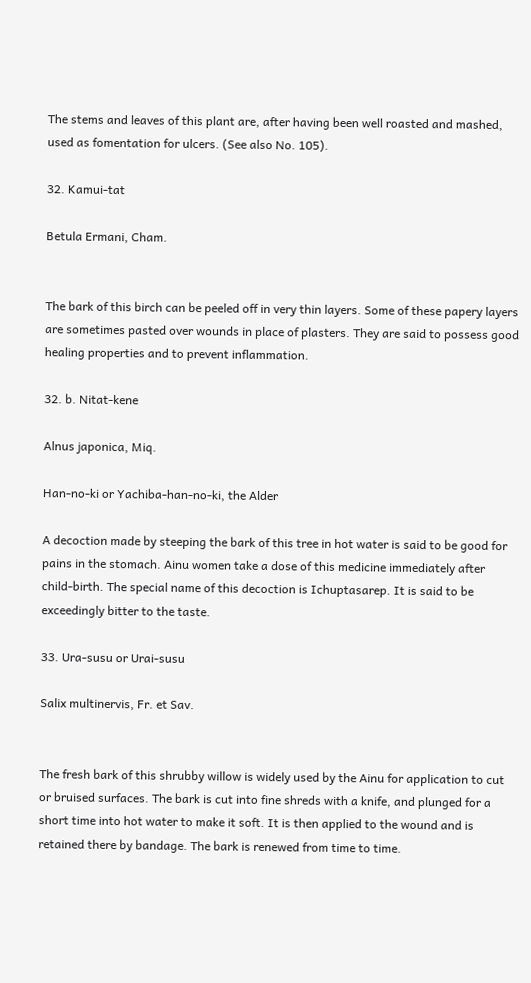The stems and leaves of this plant are, after having been well roasted and mashed, used as fomentation for ulcers. (See also No. 105).

32. Kamui-tat

Betula Ermani, Cham.


The bark of this birch can be peeled off in very thin layers. Some of these papery layers are sometimes pasted over wounds in place of plasters. They are said to possess good healing properties and to prevent inflammation.

32. b. Nitat-kene

Alnus japonica, Miq.

Han-no-ki or Yachiba-han-no-ki, the Alder

A decoction made by steeping the bark of this tree in hot water is said to be good for pains in the stomach. Ainu women take a dose of this medicine immediately after child-birth. The special name of this decoction is Ichuptasarep. It is said to be exceedingly bitter to the taste.

33. Ura-susu or Urai-susu

Salix multinervis, Fr. et Sav.


The fresh bark of this shrubby willow is widely used by the Ainu for application to cut or bruised surfaces. The bark is cut into fine shreds with a knife, and plunged for a short time into hot water to make it soft. It is then applied to the wound and is retained there by bandage. The bark is renewed from time to time.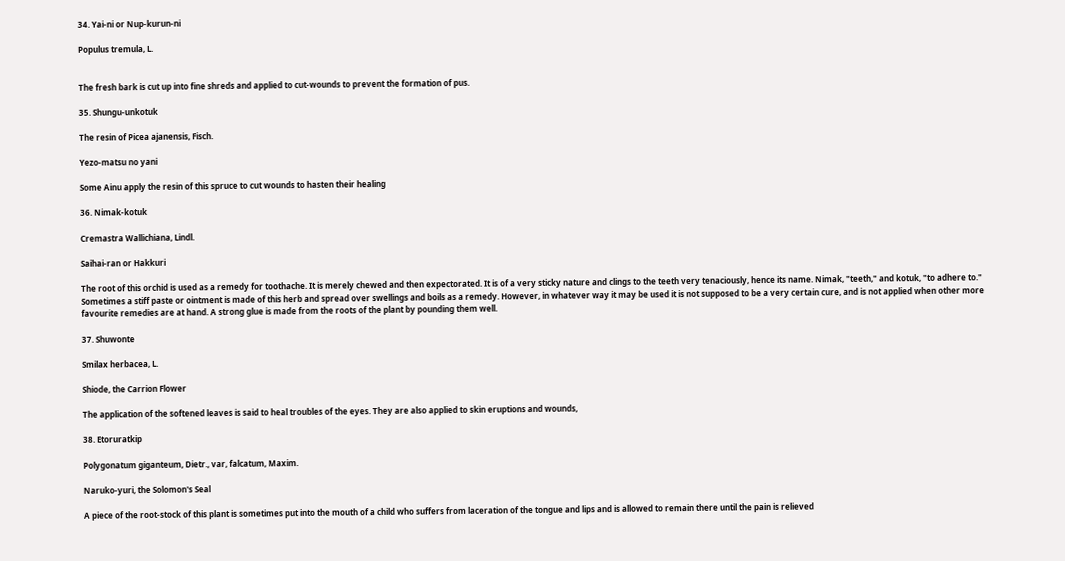34. Yai-ni or Nup-kurun-ni

Populus tremula, L.


The fresh bark is cut up into fine shreds and applied to cut-wounds to prevent the formation of pus.

35. Shungu-unkotuk

The resin of Picea ajanensis, Fisch.

Yezo-matsu no yani

Some Ainu apply the resin of this spruce to cut wounds to hasten their healing

36. Nimak-kotuk

Cremastra Wallichiana, Lindl.

Saihai-ran or Hakkuri

The root of this orchid is used as a remedy for toothache. It is merely chewed and then expectorated. It is of a very sticky nature and clings to the teeth very tenaciously, hence its name. Nimak, "teeth," and kotuk, "to adhere to." Sometimes a stiff paste or ointment is made of this herb and spread over swellings and boils as a remedy. However, in whatever way it may be used it is not supposed to be a very certain cure, and is not applied when other more favourite remedies are at hand. A strong glue is made from the roots of the plant by pounding them well.

37. Shuwonte

Smilax herbacea, L.

Shiode, the Carrion Flower

The application of the softened leaves is said to heal troubles of the eyes. They are also applied to skin eruptions and wounds,

38. Etoruratkip

Polygonatum giganteum, Dietr., var, falcatum, Maxim.

Naruko-yuri, the Solomon's Seal

A piece of the root-stock of this plant is sometimes put into the mouth of a child who suffers from laceration of the tongue and lips and is allowed to remain there until the pain is relieved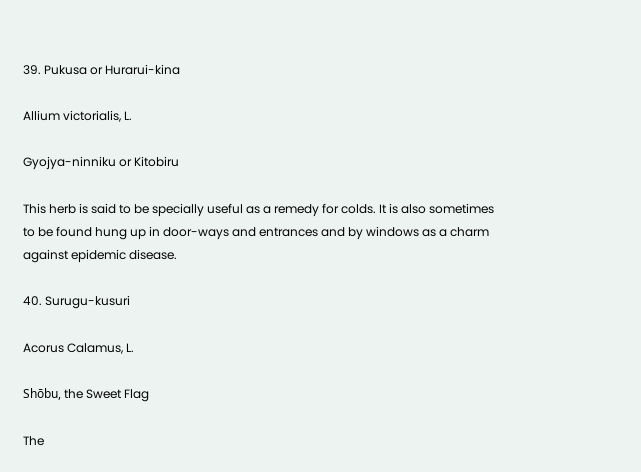39. Pukusa or Hurarui-kina

Allium victorialis, L.

Gyojya-ninniku or Kitobiru

This herb is said to be specially useful as a remedy for colds. It is also sometimes to be found hung up in door-ways and entrances and by windows as a charm against epidemic disease.

40. Surugu-kusuri

Acorus Calamus, L.

Shōbu, the Sweet Flag

The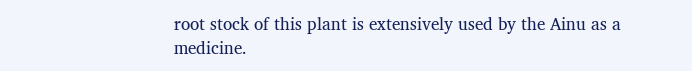root stock of this plant is extensively used by the Ainu as a medicine.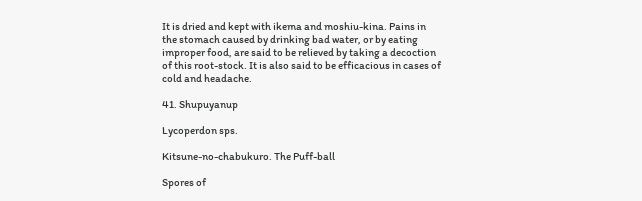It is dried and kept with ikema and moshiu-kina. Pains in the stomach caused by drinking bad water, or by eating improper food, are said to be relieved by taking a decoction of this root-stock. It is also said to be efficacious in cases of cold and headache.

41. Shupuyanup

Lycoperdon sps.

Kitsune-no-chabukuro. The Puff-ball

Spores of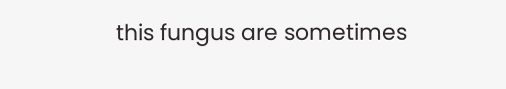this fungus are sometimes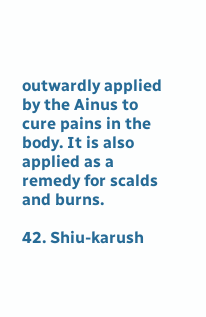outwardly applied by the Ainus to cure pains in the body. It is also applied as a remedy for scalds and burns.

42. Shiu-karush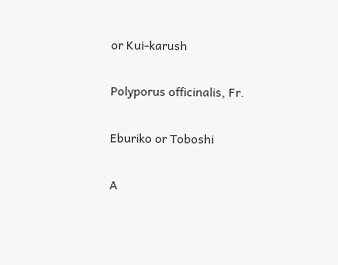or Kui-karush

Polyporus officinalis, Fr.

Eburiko or Toboshi

A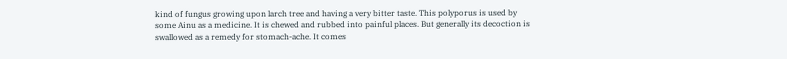kind of fungus growing upon larch tree and having a very bitter taste. This polyporus is used by some Ainu as a medicine. It is chewed and rubbed into painful places. But generally its decoction is swallowed as a remedy for stomach-ache. It comes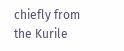chiefly from the Kurile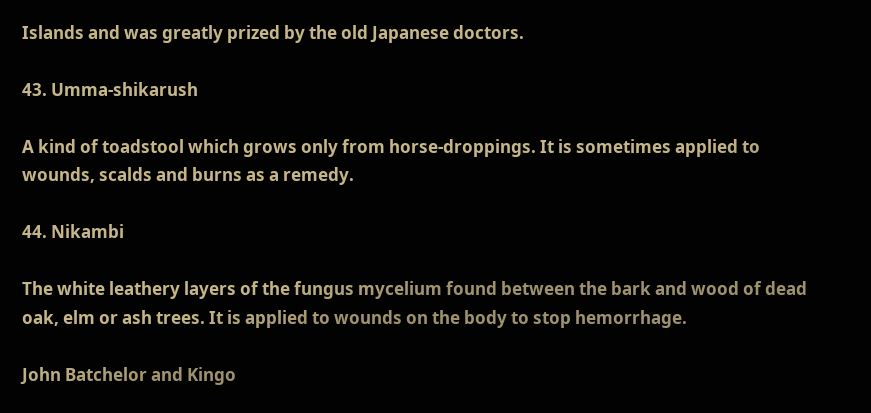Islands and was greatly prized by the old Japanese doctors.

43. Umma-shikarush

A kind of toadstool which grows only from horse-droppings. It is sometimes applied to wounds, scalds and burns as a remedy.

44. Nikambi

The white leathery layers of the fungus mycelium found between the bark and wood of dead oak, elm or ash trees. It is applied to wounds on the body to stop hemorrhage.

John Batchelor and Kingo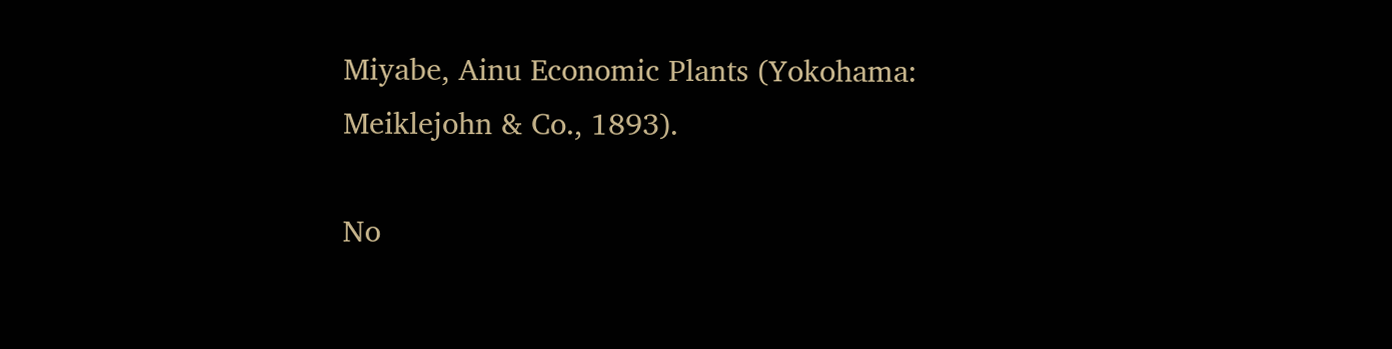Miyabe, Ainu Economic Plants (Yokohama: Meiklejohn & Co., 1893).

No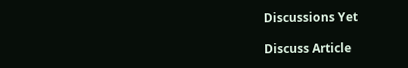Discussions Yet

Discuss Article